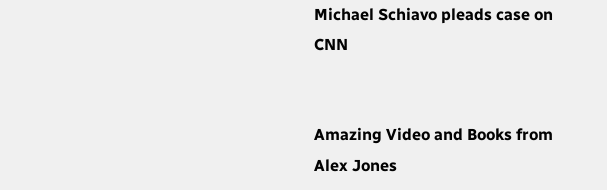Michael Schiavo pleads case on CNN


Amazing Video and Books from Alex Jones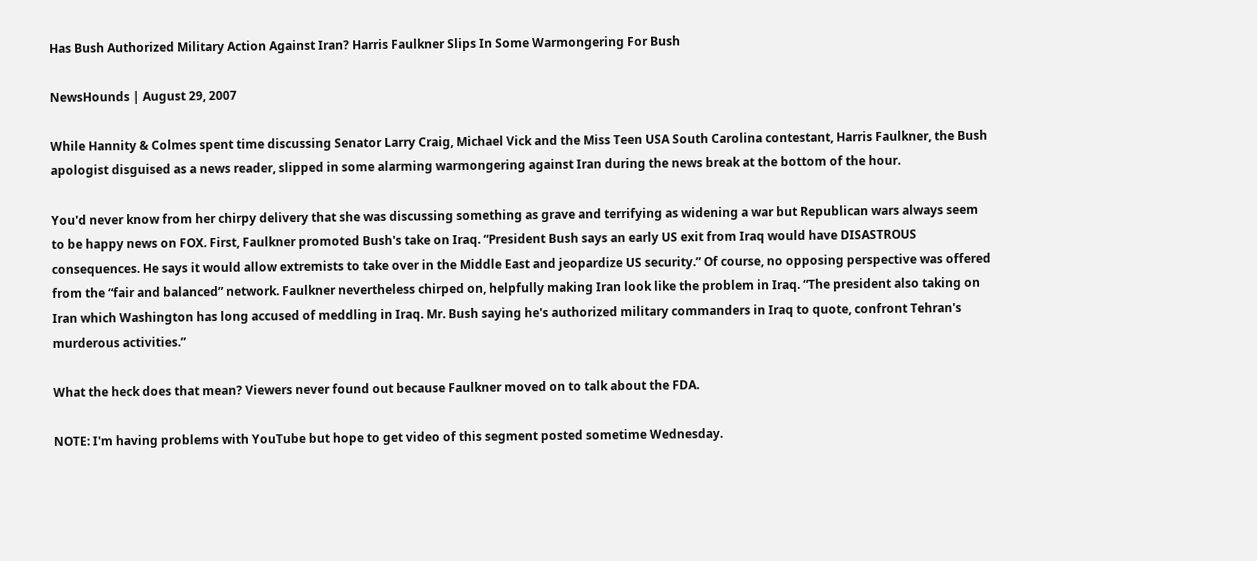Has Bush Authorized Military Action Against Iran? Harris Faulkner Slips In Some Warmongering For Bush

NewsHounds | August 29, 2007

While Hannity & Colmes spent time discussing Senator Larry Craig, Michael Vick and the Miss Teen USA South Carolina contestant, Harris Faulkner, the Bush apologist disguised as a news reader, slipped in some alarming warmongering against Iran during the news break at the bottom of the hour.

You'd never know from her chirpy delivery that she was discussing something as grave and terrifying as widening a war but Republican wars always seem to be happy news on FOX. First, Faulkner promoted Bush's take on Iraq. “President Bush says an early US exit from Iraq would have DISASTROUS consequences. He says it would allow extremists to take over in the Middle East and jeopardize US security.” Of course, no opposing perspective was offered from the “fair and balanced” network. Faulkner nevertheless chirped on, helpfully making Iran look like the problem in Iraq. “The president also taking on Iran which Washington has long accused of meddling in Iraq. Mr. Bush saying he's authorized military commanders in Iraq to quote, confront Tehran's murderous activities.”

What the heck does that mean? Viewers never found out because Faulkner moved on to talk about the FDA.

NOTE: I'm having problems with YouTube but hope to get video of this segment posted sometime Wednesday.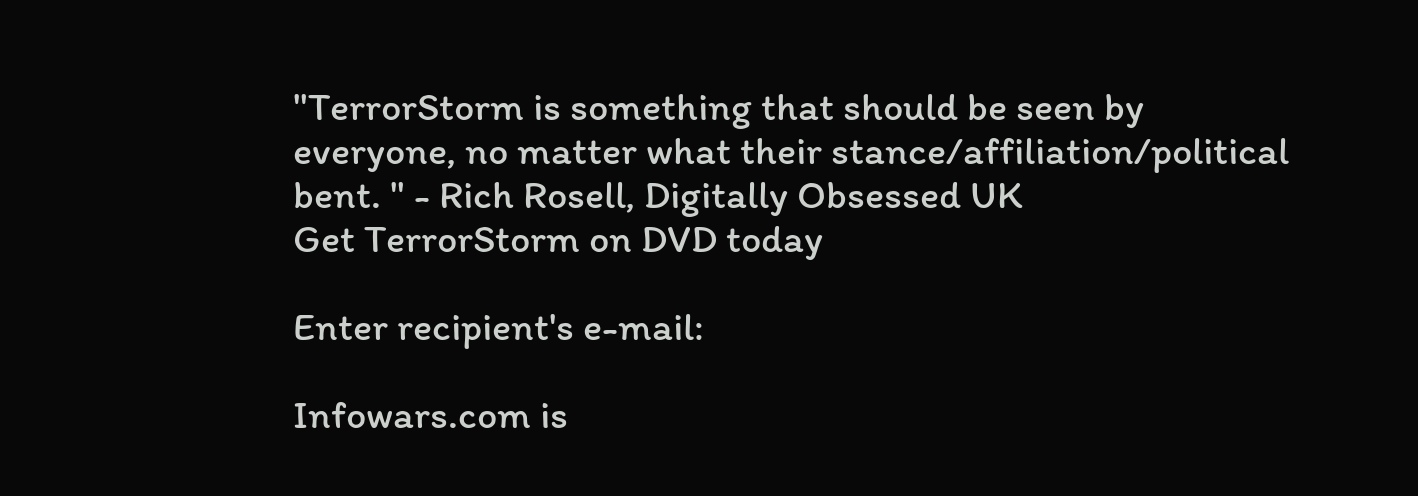"TerrorStorm is something that should be seen by everyone, no matter what their stance/affiliation/political bent. " - Rich Rosell, Digitally Obsessed UK
Get TerrorStorm on DVD today

Enter recipient's e-mail:

Infowars.com is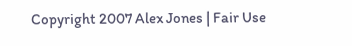Copyright 2007 Alex Jones | Fair Use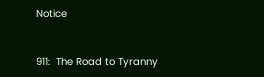Notice


911:  The Road to Tyranny